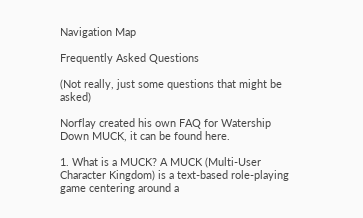Navigation Map

Frequently Asked Questions

(Not really, just some questions that might be asked)

Norflay created his own FAQ for Watership Down MUCK, it can be found here.

1. What is a MUCK? A MUCK (Multi-User Character Kingdom) is a text-based role-playing game centering around a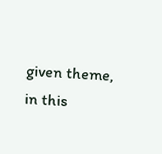given theme, in this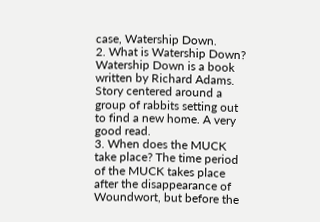case, Watership Down.
2. What is Watership Down? Watership Down is a book written by Richard Adams. Story centered around a group of rabbits setting out to find a new home. A very good read.
3. When does the MUCK take place? The time period of the MUCK takes place after the disappearance of Woundwort, but before the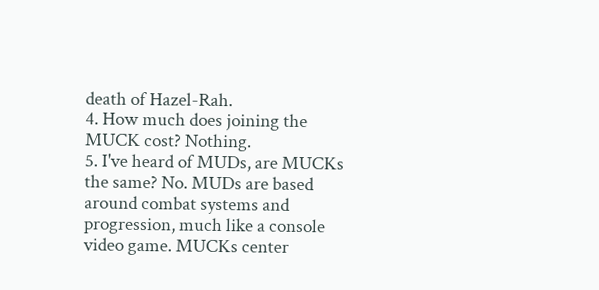death of Hazel-Rah.
4. How much does joining the MUCK cost? Nothing.
5. I've heard of MUDs, are MUCKs the same? No. MUDs are based around combat systems and progression, much like a console video game. MUCKs center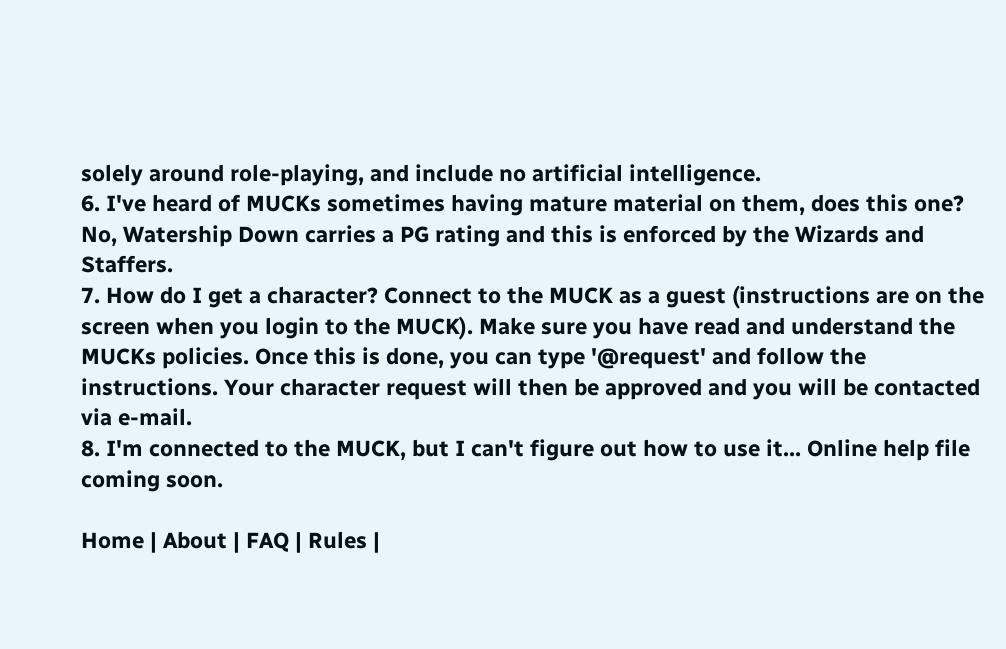solely around role-playing, and include no artificial intelligence.
6. I've heard of MUCKs sometimes having mature material on them, does this one? No, Watership Down carries a PG rating and this is enforced by the Wizards and Staffers.
7. How do I get a character? Connect to the MUCK as a guest (instructions are on the screen when you login to the MUCK). Make sure you have read and understand the MUCKs policies. Once this is done, you can type '@request' and follow the instructions. Your character request will then be approved and you will be contacted via e-mail.
8. I'm connected to the MUCK, but I can't figure out how to use it... Online help file coming soon.

Home | About | FAQ | Rules |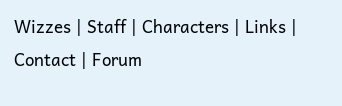Wizzes | Staff | Characters | Links | Contact | Forum